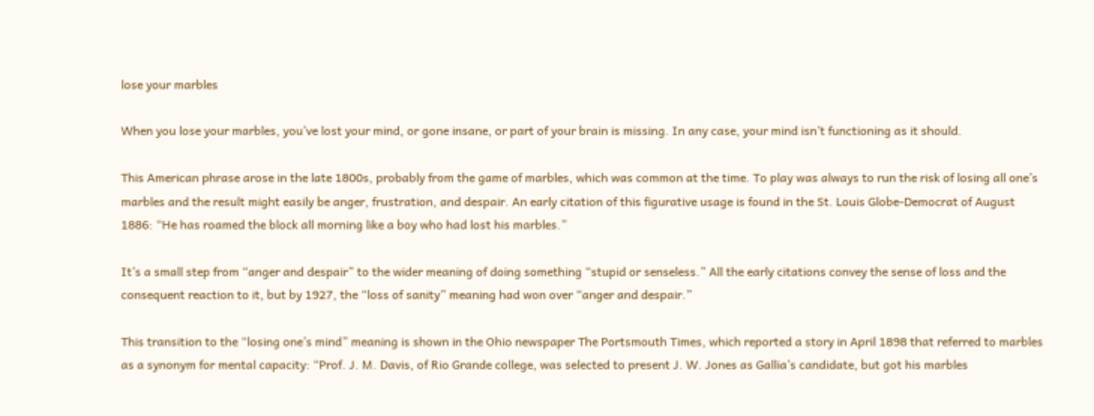lose your marbles

When you lose your marbles, you’ve lost your mind, or gone insane, or part of your brain is missing. In any case, your mind isn’t functioning as it should.

This American phrase arose in the late 1800s, probably from the game of marbles, which was common at the time. To play was always to run the risk of losing all one’s marbles and the result might easily be anger, frustration, and despair. An early citation of this figurative usage is found in the St. Louis Globe-Democrat of August 1886: “He has roamed the block all morning like a boy who had lost his marbles.”

It’s a small step from “anger and despair” to the wider meaning of doing something “stupid or senseless.” All the early citations convey the sense of loss and the consequent reaction to it, but by 1927, the “loss of sanity” meaning had won over “anger and despair.”

This transition to the “losing one’s mind” meaning is shown in the Ohio newspaper The Portsmouth Times, which reported a story in April 1898 that referred to marbles as a synonym for mental capacity: “Prof. J. M. Davis, of Rio Grande college, was selected to present J. W. Jones as Gallia’s candidate, but got his marbles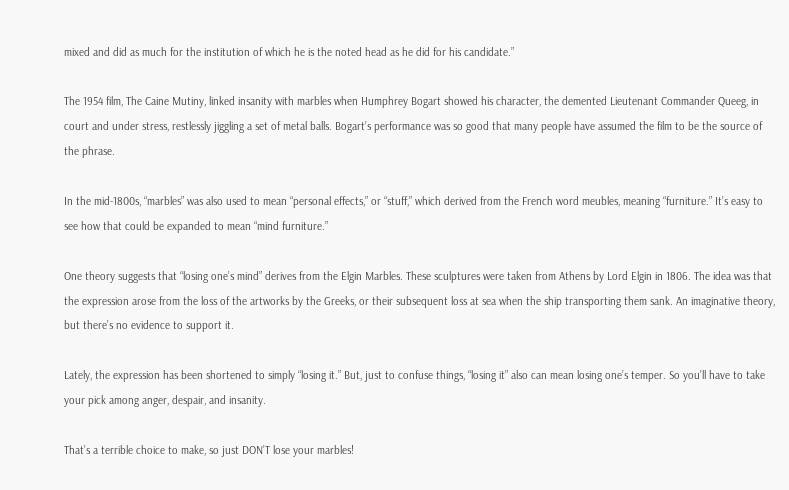mixed and did as much for the institution of which he is the noted head as he did for his candidate.”

The 1954 film, The Caine Mutiny, linked insanity with marbles when Humphrey Bogart showed his character, the demented Lieutenant Commander Queeg, in court and under stress, restlessly jiggling a set of metal balls. Bogart’s performance was so good that many people have assumed the film to be the source of the phrase.

In the mid-1800s, “marbles” was also used to mean “personal effects,” or “stuff,” which derived from the French word meubles, meaning “furniture.” It’s easy to see how that could be expanded to mean “mind furniture.”

One theory suggests that “losing one’s mind” derives from the Elgin Marbles. These sculptures were taken from Athens by Lord Elgin in 1806. The idea was that the expression arose from the loss of the artworks by the Greeks, or their subsequent loss at sea when the ship transporting them sank. An imaginative theory, but there’s no evidence to support it.

Lately, the expression has been shortened to simply “losing it.” But, just to confuse things, “losing it” also can mean losing one’s temper. So you’ll have to take your pick among anger, despair, and insanity.

That’s a terrible choice to make, so just DON’T lose your marbles!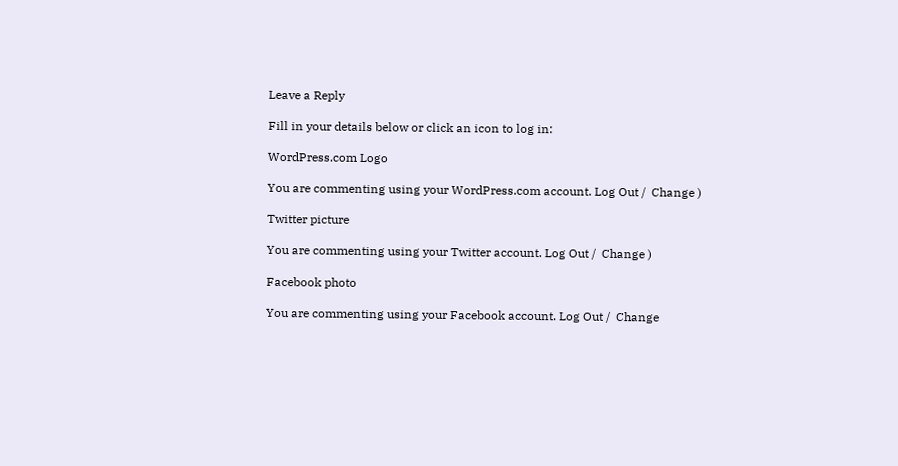Leave a Reply

Fill in your details below or click an icon to log in:

WordPress.com Logo

You are commenting using your WordPress.com account. Log Out /  Change )

Twitter picture

You are commenting using your Twitter account. Log Out /  Change )

Facebook photo

You are commenting using your Facebook account. Log Out /  Change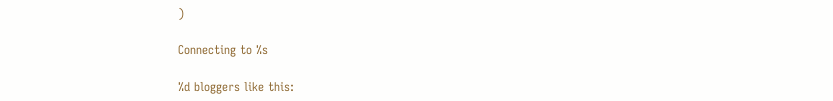)

Connecting to %s

%d bloggers like this: